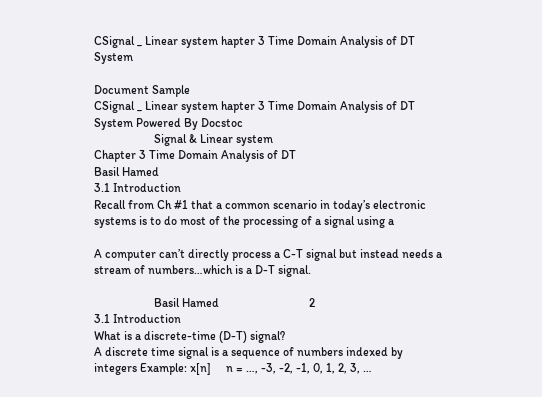CSignal _ Linear system hapter 3 Time Domain Analysis of DT System

Document Sample
CSignal _ Linear system hapter 3 Time Domain Analysis of DT System Powered By Docstoc
                    Signal & Linear system
Chapter 3 Time Domain Analysis of DT
Basil Hamed
3.1 Introduction
Recall from Ch #1 that a common scenario in today’s electronic
systems is to do most of the processing of a signal using a

A computer can’t directly process a C-T signal but instead needs a
stream of numbers…which is a D-T signal.

                    Basil Hamed                              2
3.1 Introduction
What is a discrete-time (D-T) signal?
A discrete time signal is a sequence of numbers indexed by
integers Example: x[n]     n = …, -3, -2, -1, 0, 1, 2, 3, …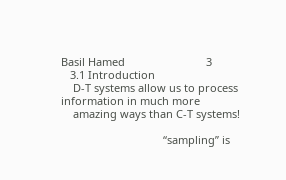Basil Hamed                           3
   3.1 Introduction
    D-T systems allow us to process information in much more
    amazing ways than C-T systems!

                                  “sampling” is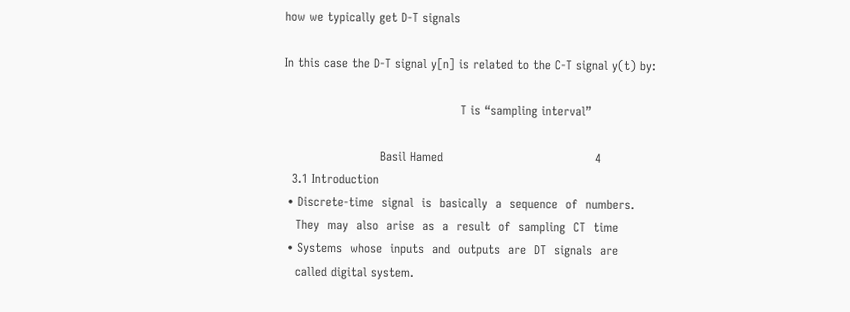how we typically get D-T signals

In this case the D-T signal y[n] is related to the C-T signal y(t) by:

                                            T is “sampling interval”

                        Basil Hamed                                      4
  3.1 Introduction
 • Discrete-time  signal  is  basically  a  sequence  of  numbers.
   They  may  also  arise  as  a  result  of  sampling  CT  time
 • Systems  whose  inputs  and  outputs  are  DT  signals  are
   called digital system.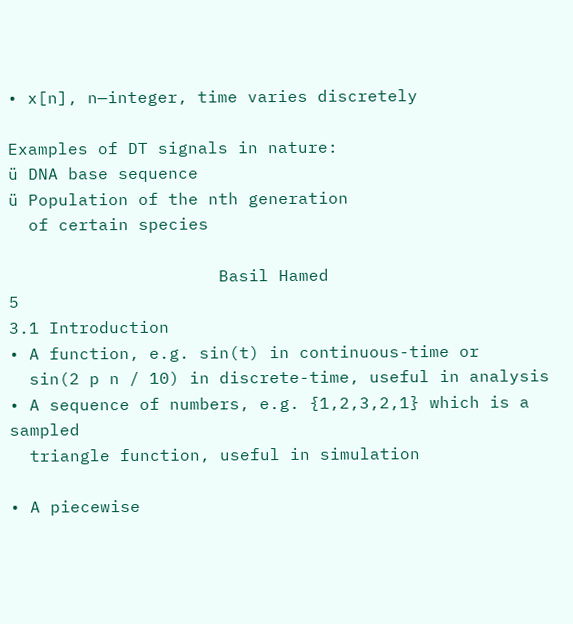• x[n], n—integer, time varies discretely

Examples of DT signals in nature:
ü DNA base sequence
ü Population of the nth generation
  of certain species

                     Basil Hamed                              5
3.1 Introduction
• A function, e.g. sin(t) in continuous-time or
  sin(2 p n / 10) in discrete-time, useful in analysis
• A sequence of numbers, e.g. {1,2,3,2,1} which is a sampled
  triangle function, useful in simulation

• A piecewise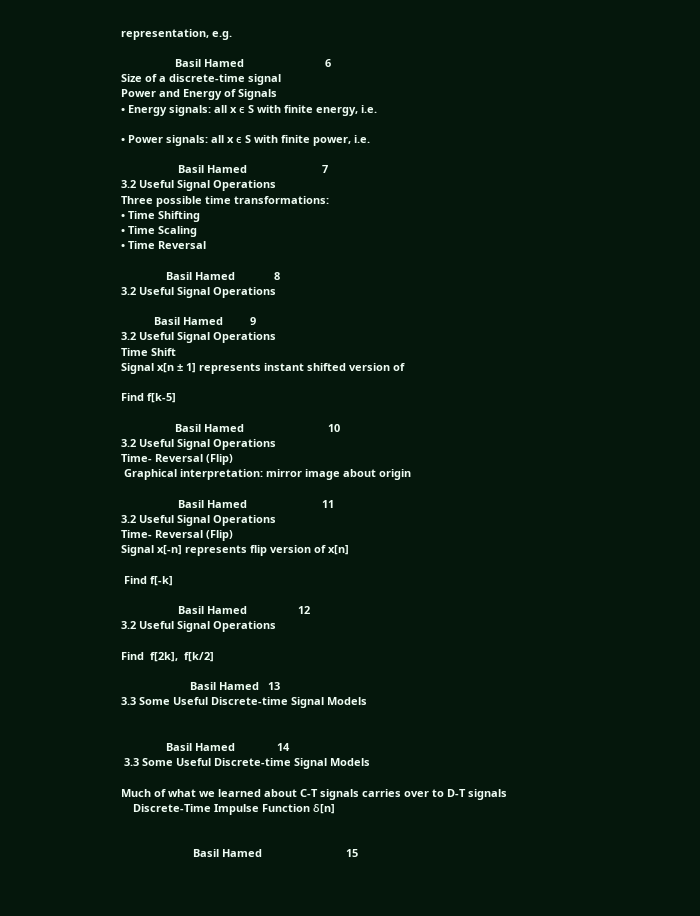representation, e.g.

                  Basil Hamed                           6
Size of a discrete-time signal
Power and Energy of Signals
• Energy signals: all x ϵ S with finite energy, i.e.

• Power signals: all x ϵ S with finite power, i.e.

                   Basil Hamed                         7
3.2 Useful Signal Operations
Three possible time transformations:
• Time Shifting
• Time Scaling
• Time Reversal

               Basil Hamed             8
3.2 Useful Signal Operations

           Basil Hamed         9
3.2 Useful Signal Operations
Time Shift
Signal x[n ± 1] represents instant shifted version of

Find f[k-5]

                  Basil Hamed                            10
3.2 Useful Signal Operations
Time- Reversal (Flip)
 Graphical interpretation: mirror image about origin

                   Basil Hamed                         11
3.2 Useful Signal Operations
Time- Reversal (Flip)
Signal x[-n] represents flip version of x[n]

 Find f[-k]

                   Basil Hamed                 12
3.2 Useful Signal Operations

Find  f[2k],  f[k/2]

                       Basil Hamed   13
3.3 Some Useful Discrete-time Signal Models


               Basil Hamed              14
 3.3 Some Useful Discrete-time Signal Models

Much of what we learned about C-T signals carries over to D-T signals
    Discrete-Time Impulse Function δ[n]


                        Basil Hamed                            15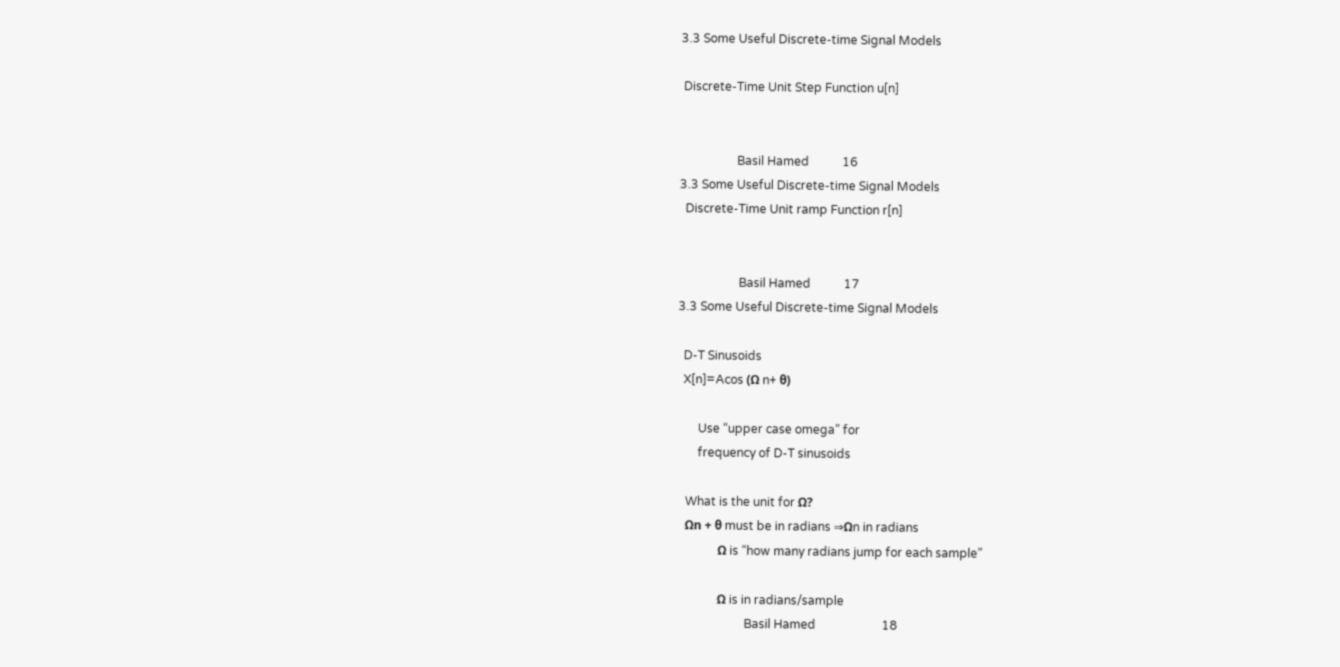3.3 Some Useful Discrete-time Signal Models

 Discrete-Time Unit Step Function u[n]


                   Basil Hamed           16
3.3 Some Useful Discrete-time Signal Models
  Discrete-Time Unit ramp Function r[n]


                    Basil Hamed           17
3.3 Some Useful Discrete-time Signal Models

  D-T Sinusoids
  X[n]=Acos (Ω n+ θ)

       Use “upper case omega” for
       frequency of D-T sinusoids

   What is the unit for Ω?
   Ωn + θ must be in radians ⇒Ωn in radians
              Ω is “how many radians jump for each sample”

              Ω is in radians/sample
                       Basil Hamed                      18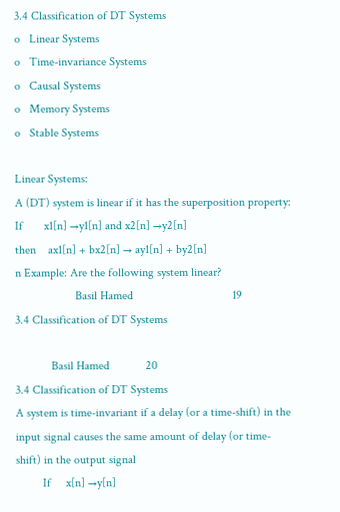3.4 Classification of DT Systems
o   Linear Systems
o   Time-invariance Systems
o   Causal Systems
o   Memory Systems
o   Stable Systems

Linear Systems:
A (DT) system is linear if it has the superposition property:
If       x1[n] →y1[n] and x2[n] →y2[n]
then    ax1[n] + bx2[n] → ay1[n] + by2[n]
n Example: Are the following system linear?
                    Basil Hamed                                 19
3.4 Classification of DT Systems

            Basil Hamed            20
3.4 Classification of DT Systems
A system is time-invariant if a delay (or a time-shift) in the
input signal causes the same amount of delay (or time-
shift) in the output signal
         If     x[n] →y[n]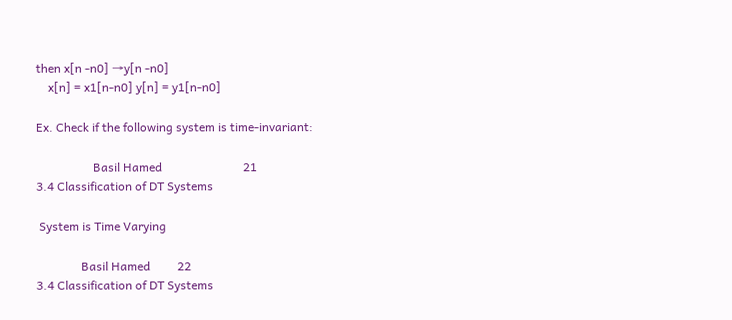then x[n -n0] →y[n -n0]
    x[n] = x1[n-n0] y[n] = y1[n-n0]

Ex. Check if the following system is time-invariant:

                   Basil Hamed                           21
3.4 Classification of DT Systems

 System is Time Varying

               Basil Hamed         22
3.4 Classification of DT Systems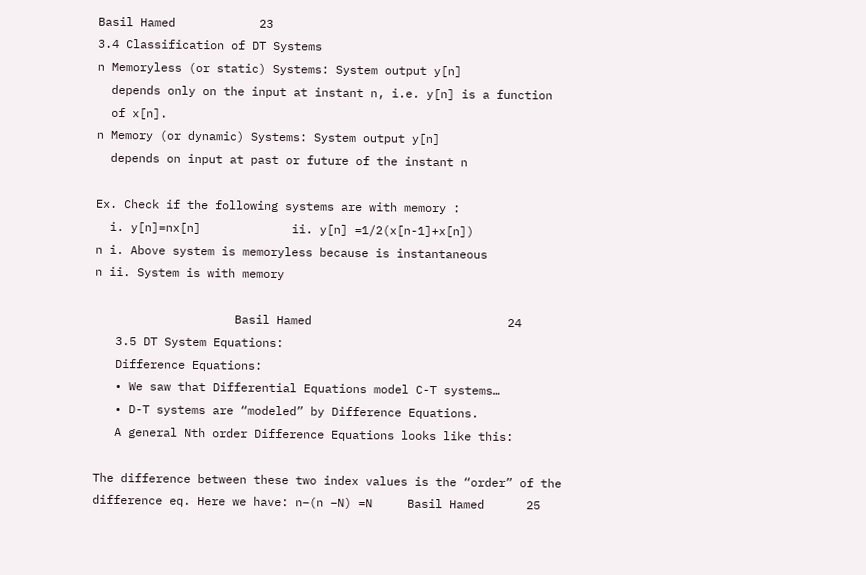Basil Hamed            23
3.4 Classification of DT Systems
n Memoryless (or static) Systems: System output y[n]
  depends only on the input at instant n, i.e. y[n] is a function
  of x[n].
n Memory (or dynamic) Systems: System output y[n]
  depends on input at past or future of the instant n

Ex. Check if the following systems are with memory :
  i. y[n]=nx[n]             ii. y[n] =1/2(x[n-1]+x[n])
n i. Above system is memoryless because is instantaneous
n ii. System is with memory

                    Basil Hamed                            24
   3.5 DT System Equations:
   Difference Equations:
   • We saw that Differential Equations model C-T systems…
   • D-T systems are “modeled” by Difference Equations.
   A general Nth order Difference Equations looks like this:

The difference between these two index values is the “order” of the
difference eq. Here we have: n–(n –N) =N     Basil Hamed      25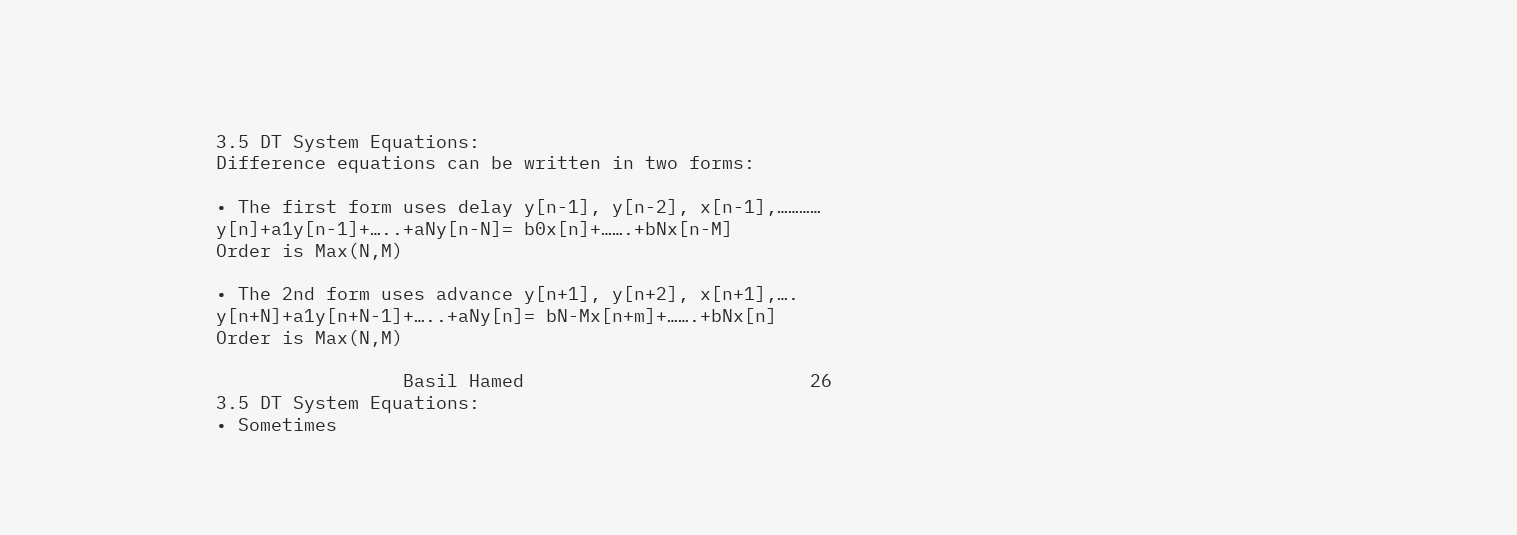3.5 DT System Equations:
Difference equations can be written in two forms:

• The first form uses delay y[n-1], y[n-2], x[n-1],…………
y[n]+a1y[n-1]+…..+aNy[n-N]= b0x[n]+…….+bNx[n-M]
Order is Max(N,M)

• The 2nd form uses advance y[n+1], y[n+2], x[n+1],….
y[n+N]+a1y[n+N-1]+…..+aNy[n]= bN-Mx[n+m]+…….+bNx[n]
Order is Max(N,M)

                 Basil Hamed                          26
3.5 DT System Equations:
• Sometimes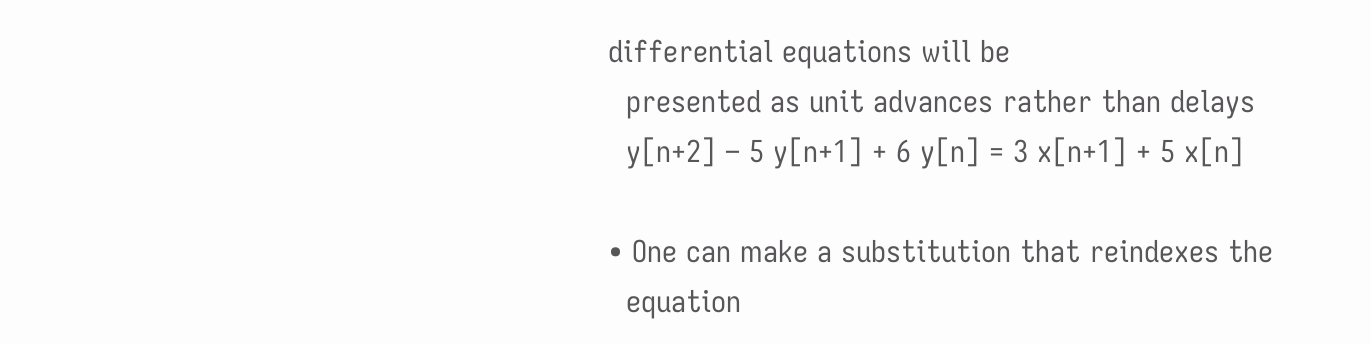differential equations will be
  presented as unit advances rather than delays
  y[n+2] – 5 y[n+1] + 6 y[n] = 3 x[n+1] + 5 x[n]

• One can make a substitution that reindexes the
  equation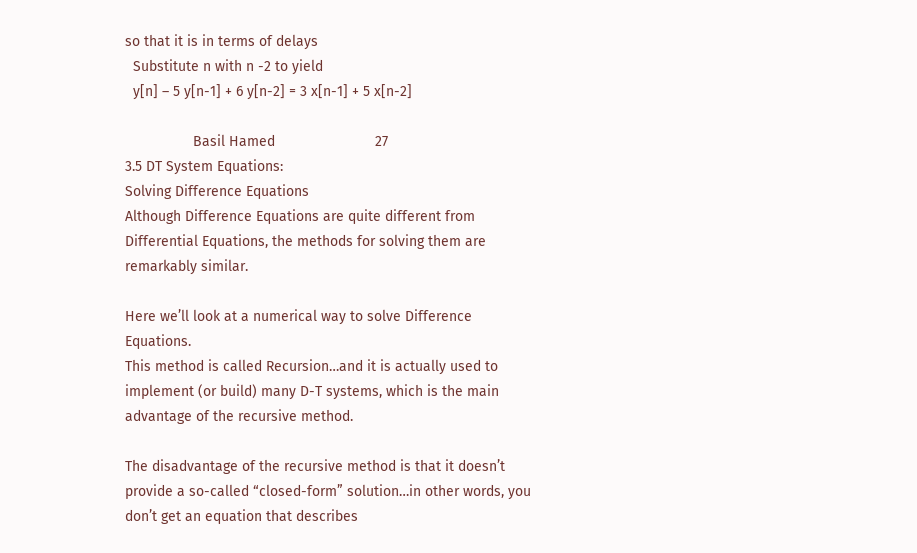so that it is in terms of delays
  Substitute n with n -2 to yield
  y[n] – 5 y[n-1] + 6 y[n-2] = 3 x[n-1] + 5 x[n-2]

                 Basil Hamed                         27
3.5 DT System Equations:
Solving Difference Equations
Although Difference Equations are quite different from
Differential Equations, the methods for solving them are
remarkably similar.

Here we’ll look at a numerical way to solve Difference Equations.
This method is called Recursion…and it is actually used to
implement (or build) many D-T systems, which is the main
advantage of the recursive method.

The disadvantage of the recursive method is that it doesn’t
provide a so-called “closed-form” solution…in other words, you
don’t get an equation that describes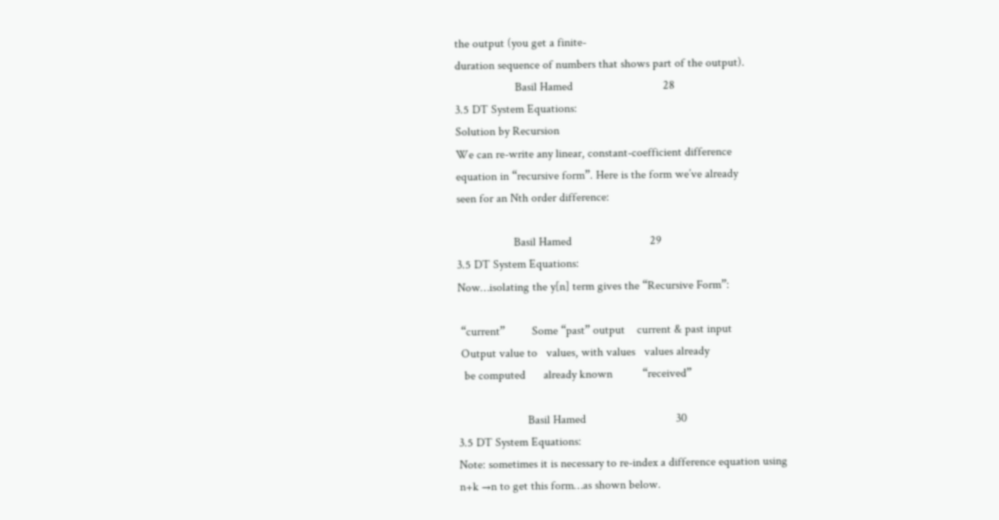the output (you get a finite-
duration sequence of numbers that shows part of the output).
                    Basil Hamed                              28
3.5 DT System Equations:
Solution by Recursion
We can re-write any linear, constant-coefficient difference
equation in “recursive form”. Here is the form we’ve already
seen for an Nth order difference:

                   Basil Hamed                          29
3.5 DT System Equations:
Now…isolating the y[n] term gives the “Recursive Form”:

 “current”         Some “past” output    current & past input
 Output value to   values, with values   values already
  be computed      already known          “received”

                       Basil Hamed                              30
3.5 DT System Equations:
Note: sometimes it is necessary to re-index a difference equation using
n+k →n to get this form…as shown below.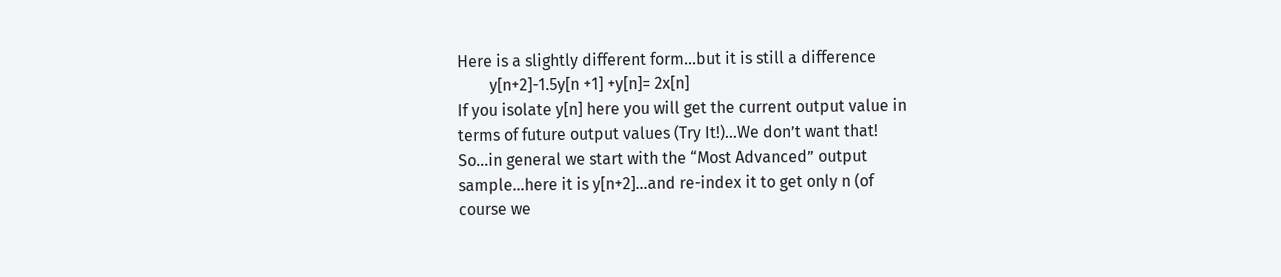Here is a slightly different form…but it is still a difference
        y[n+2]-1.5y[n +1] +y[n]= 2x[n]
If you isolate y[n] here you will get the current output value in
terms of future output values (Try It!)…We don’t want that!
So…in general we start with the “Most Advanced” output
sample…here it is y[n+2]…and re-index it to get only n (of
course we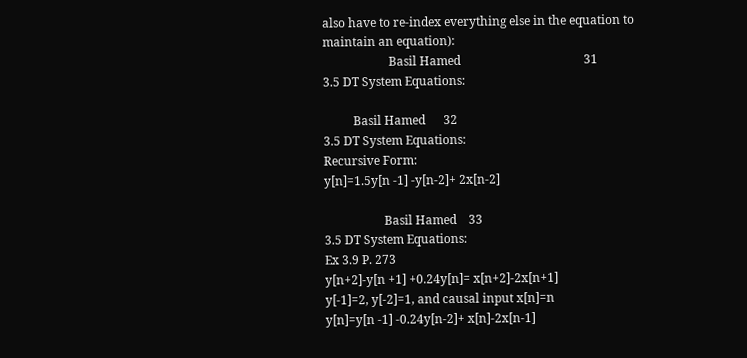also have to re-index everything else in the equation to
maintain an equation):
                      Basil Hamed                                         31
3.5 DT System Equations:

          Basil Hamed      32
3.5 DT System Equations:
Recursive Form:
y[n]=1.5y[n -1] -y[n-2]+ 2x[n-2]

                    Basil Hamed    33
3.5 DT System Equations:
Ex 3.9 P. 273
y[n+2]-y[n +1] +0.24y[n]= x[n+2]-2x[n+1]
y[-1]=2, y[-2]=1, and causal input x[n]=n
y[n]=y[n -1] -0.24y[n-2]+ x[n]-2x[n-1]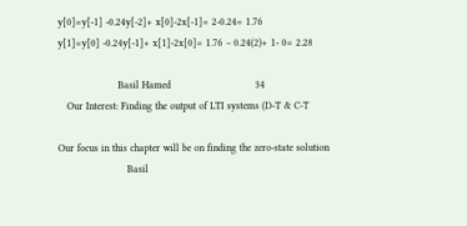y[0]=y[-1] -0.24y[-2]+ x[0]-2x[-1]= 2-0.24= 1.76
y[1]=y[0] -0.24y[-1]+ x[1]-2x[0]= 1.76 – 0.24(2)+ 1- 0= 2.28

                    Basil Hamed                            34
   Our Interest: Finding the output of LTI systems (D-T & C-T

Our focus in this chapter will be on finding the zero-state solution
                       Basil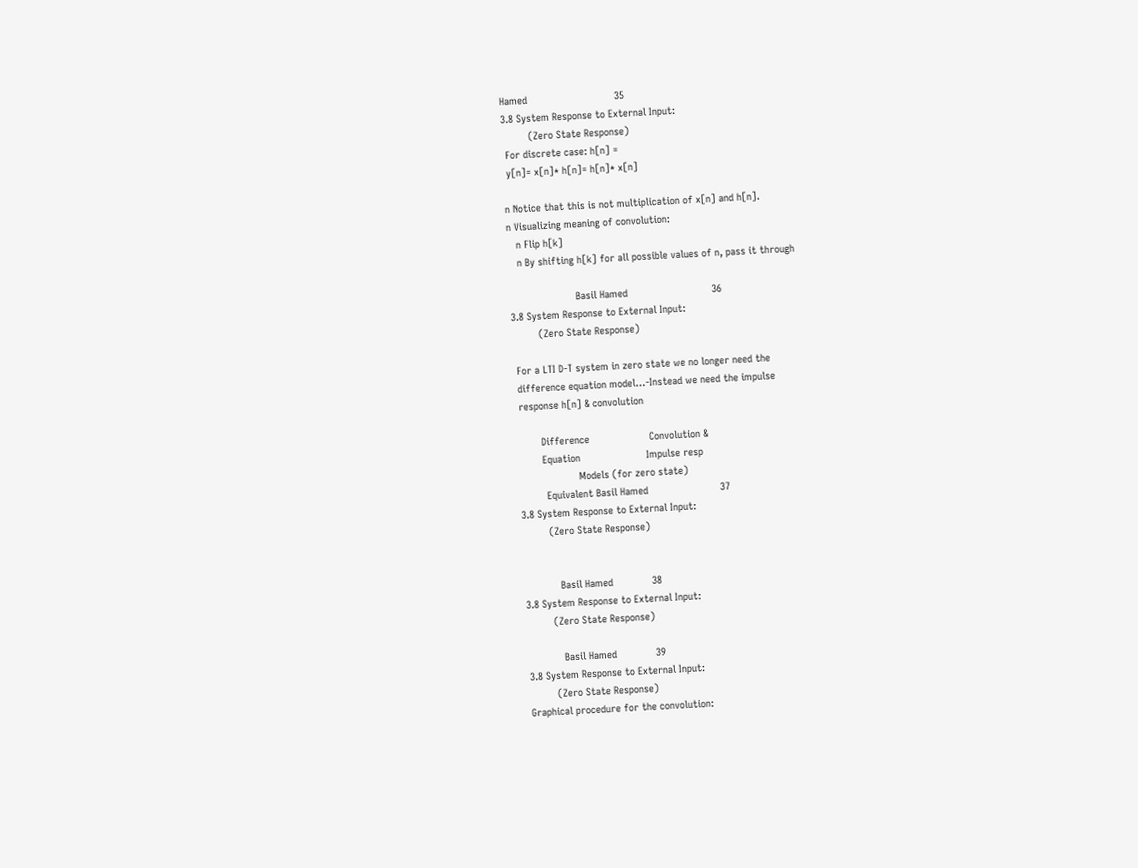Hamed                             35
3.8 System Response to External Input:
         (Zero State Response)
 For discrete case: h[n] =
 y[n]= x[n]* h[n]= h[n]* x[n]

n Notice that this is not multiplication of x[n] and h[n].
n Visualizing meaning of convolution:
   n Flip h[k]
   n By shifting h[k] for all possible values of n, pass it through

                      Basil Hamed                            36
3.8 System Response to External Input:
         (Zero State Response)

 For a LTI D-T system in zero state we no longer need the
 difference equation model…-Instead we need the impulse
 response h[n] & convolution

        Difference                    Convolution &
        Equation                      Impulse resp
                    Models (for zero state)
         Equivalent Basil Hamed                        37
3.8 System Response to External Input:
         (Zero State Response)


            Basil Hamed             38
3.8 System Response to External Input:
         (Zero State Response)

            Basil Hamed             39
3.8 System Response to External Input:
         (Zero State Response)
Graphical procedure for the convolution: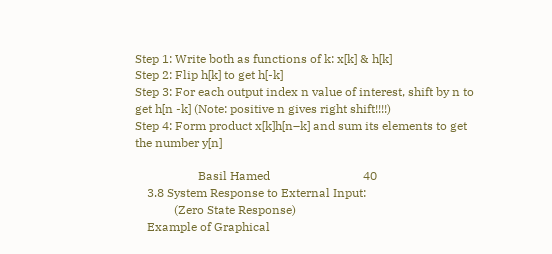Step 1: Write both as functions of k: x[k] & h[k]
Step 2: Flip h[k] to get h[-k]
Step 3: For each output index n value of interest, shift by n to
get h[n -k] (Note: positive n gives right shift!!!!)
Step 4: Form product x[k]h[n–k] and sum its elements to get
the number y[n]

                     Basil Hamed                               40
    3.8 System Response to External Input:
             (Zero State Response)
    Example of Graphical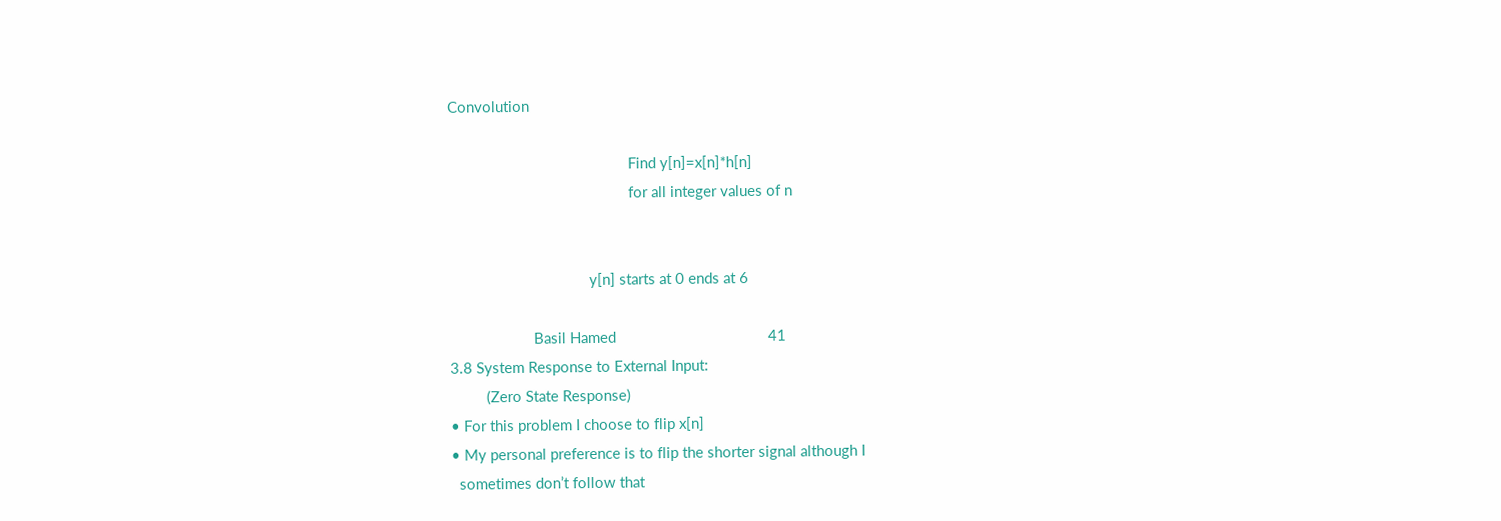Convolution

                                             Find y[n]=x[n]*h[n]
                                             for all integer values of n


                                   y[n] starts at 0 ends at 6

                     Basil Hamed                                      41
3.8 System Response to External Input:
         (Zero State Response)
• For this problem I choose to flip x[n]
• My personal preference is to flip the shorter signal although I
  sometimes don’t follow that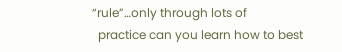“rule”…only through lots of
  practice can you learn how to best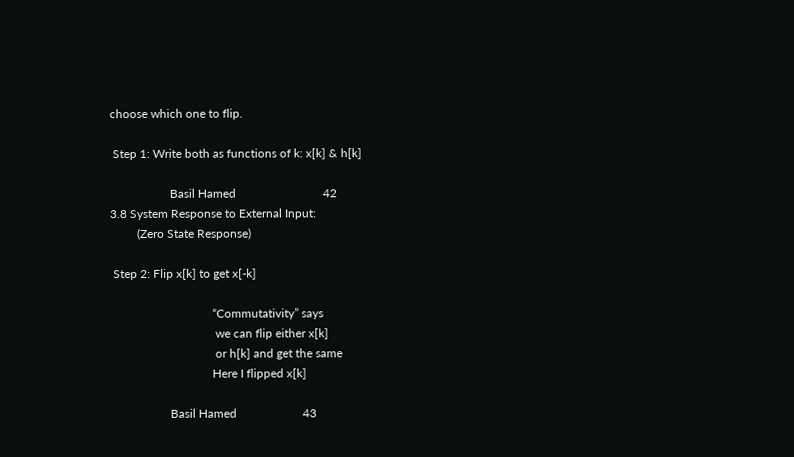choose which one to flip.

 Step 1: Write both as functions of k: x[k] & h[k]

                    Basil Hamed                             42
3.8 System Response to External Input:
         (Zero State Response)

 Step 2: Flip x[k] to get x[-k]

                                  “Commutativity” says
                                   we can flip either x[k]
                                   or h[k] and get the same
                                  Here I flipped x[k]

                    Basil Hamed                      43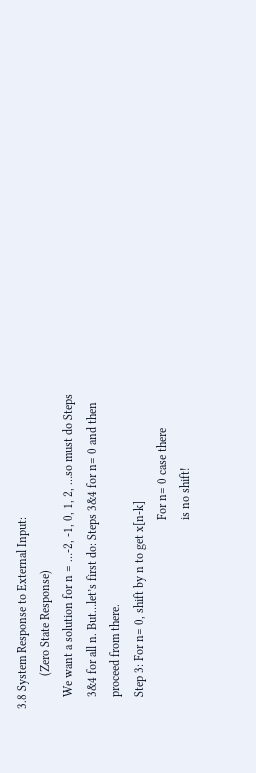3.8 System Response to External Input:
           (Zero State Response)
    We want a solution for n = …-2, -1, 0, 1, 2, …so must do Steps
    3&4 for all n. But…let’s first do: Steps 3&4 for n= 0 and then
    proceed from there.
    Step 3: For n= 0, shift by n to get x[n-k]
                                                               For n= 0 case there
                                                               is no shift!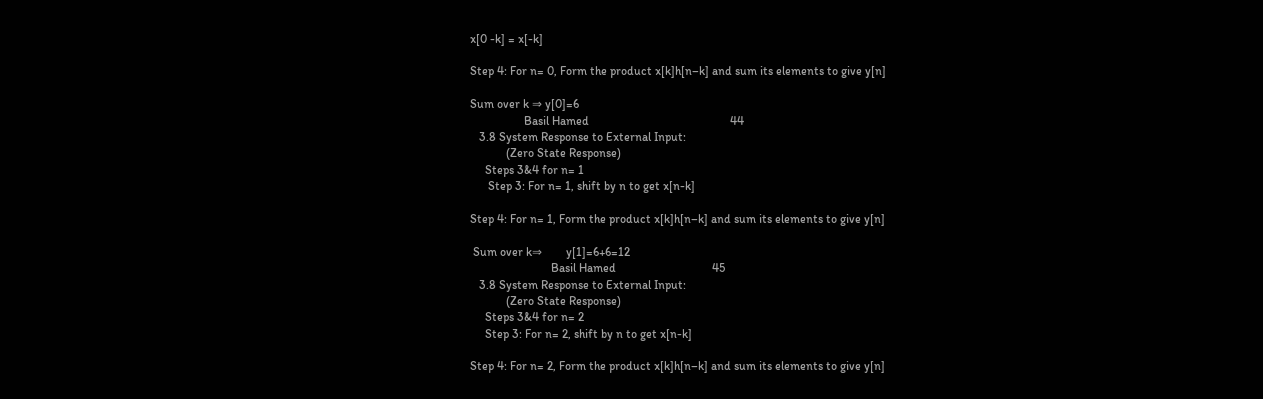x[0 -k] = x[-k]

Step 4: For n= 0, Form the product x[k]h[n–k] and sum its elements to give y[n]

Sum over k ⇒ y[0]=6
                  Basil Hamed                                               44
   3.8 System Response to External Input:
            (Zero State Response)
     Steps 3&4 for n= 1
      Step 3: For n= 1, shift by n to get x[n-k]

Step 4: For n= 1, Form the product x[k]h[n–k] and sum its elements to give y[n]

 Sum over k⇒        y[1]=6+6=12
                           Basil Hamed                                45
   3.8 System Response to External Input:
            (Zero State Response)
     Steps 3&4 for n= 2
     Step 3: For n= 2, shift by n to get x[n-k]

Step 4: For n= 2, Form the product x[k]h[n–k] and sum its elements to give y[n]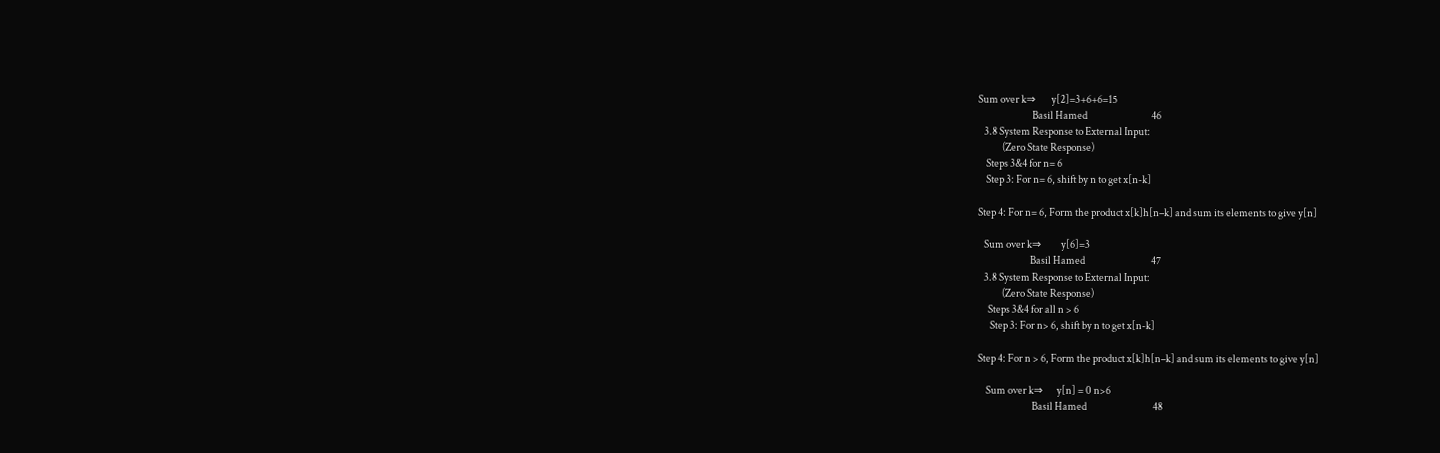Sum over k⇒        y[2]=3+6+6=15
                           Basil Hamed                                46
   3.8 System Response to External Input:
            (Zero State Response)
    Steps 3&4 for n= 6
    Step 3: For n= 6, shift by n to get x[n-k]

Step 4: For n= 6, Form the product x[k]h[n–k] and sum its elements to give y[n]

   Sum over k⇒          y[6]=3
                          Basil Hamed                                 47
   3.8 System Response to External Input:
            (Zero State Response)
     Steps 3&4 for all n > 6
      Step 3: For n> 6, shift by n to get x[n-k]

Step 4: For n > 6, Form the product x[k]h[n–k] and sum its elements to give y[n]

    Sum over k⇒       y[n] = 0 n>6
                           Basil Hamed                                 48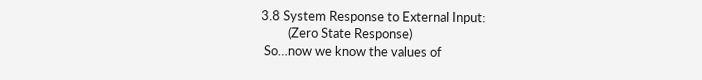3.8 System Response to External Input:
         (Zero State Response)
 So…now we know the values of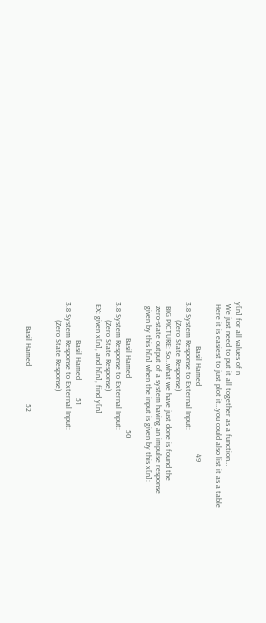y[n] for all values of n
 We just need to put it all together as a function…
 Here it is easiest to just plot it…you could also list it as a table

                      Basil Hamed                                  49
3.8 System Response to External Input:
         (Zero State Response)
  BIG PICTURE: So…what we have just done is found the
  zero-state output of a system having an impulse response
  given by this h[n] when the input is given by this x[n]:

                  Basil Hamed                          50
3.8 System Response to External Input:
         (Zero State Response)
 EX: given x[n], and h[n], find y[n]

                   Basil Hamed         51
3.8 System Response to External Input:
         (Zero State Response)


            Basil Hamed                   52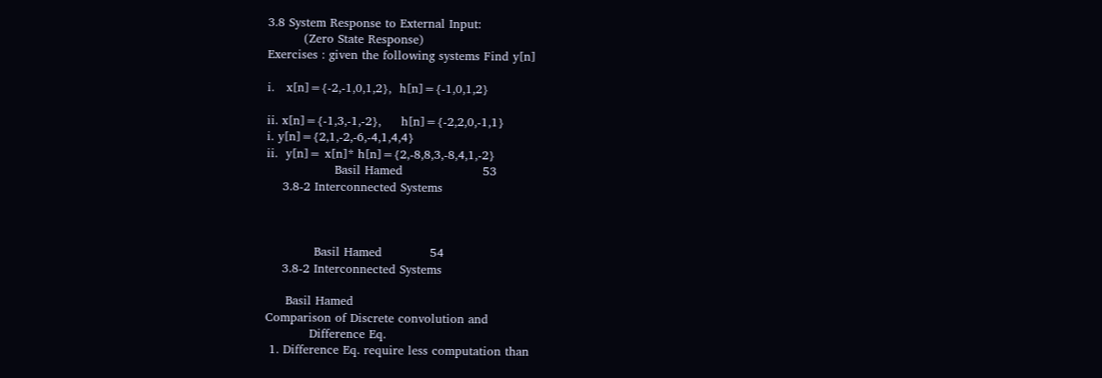3.8 System Response to External Input:
         (Zero State Response)
Exercises : given the following systems Find y[n]

i.   x[n]={-2,-1,0,1,2},  h[n]={-1,0,1,2}

ii. x[n]={-1,3,-1,-2},     h[n]={-2,2,0,-1,1}
i. y[n]={2,1,-2,-6,-4,1,4,4}
ii.  y[n]= x[n]* h[n]={2,-8,8,3,-8,4,1,-2}
                 Basil Hamed                    53
    3.8-2 Interconnected Systems



            Basil Hamed            54
    3.8-2 Interconnected Systems

     Basil Hamed
Comparison of Discrete convolution and
           Difference Eq.
 1. Difference Eq. require less computation than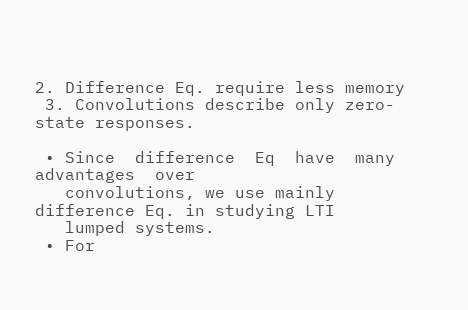2. Difference Eq. require less memory
 3. Convolutions describe only zero-state responses.

 • Since  difference  Eq  have  many  advantages  over
   convolutions, we use mainly difference Eq. in studying LTI
   lumped systems.
 • For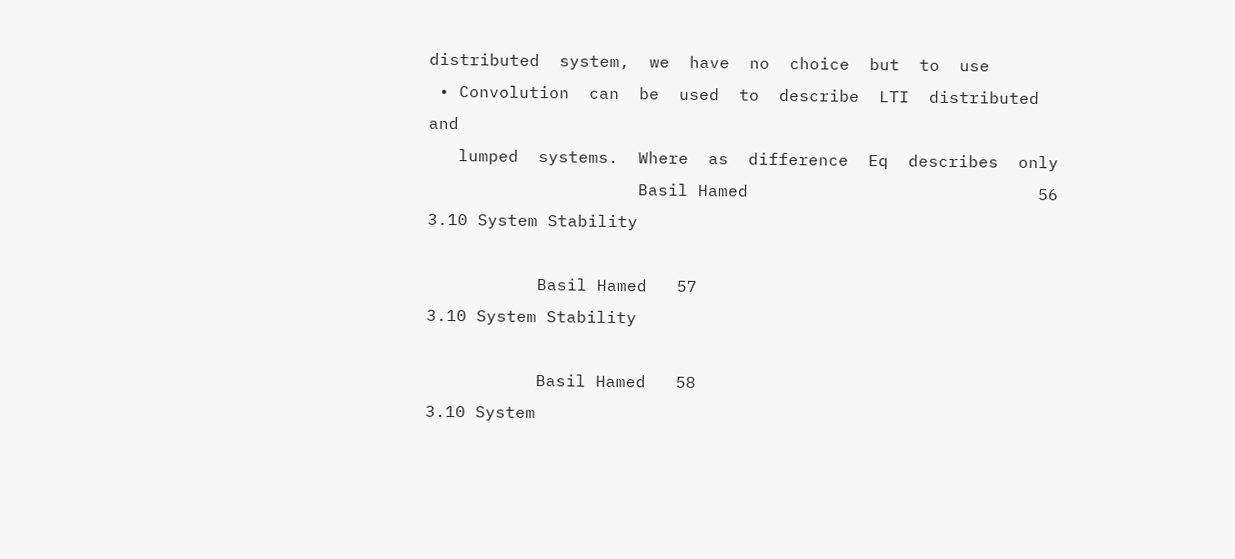distributed  system,  we  have  no  choice  but  to  use
 • Convolution  can  be  used  to  describe  LTI  distributed  and
   lumped  systems.  Where  as  difference  Eq  describes  only
                     Basil Hamed                             56
3.10 System Stability

           Basil Hamed   57
3.10 System Stability

           Basil Hamed   58
3.10 System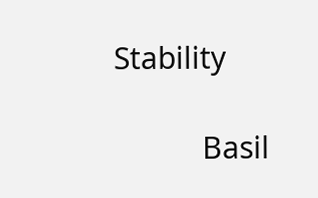Stability

           Basil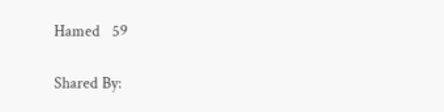Hamed   59

Shared By: